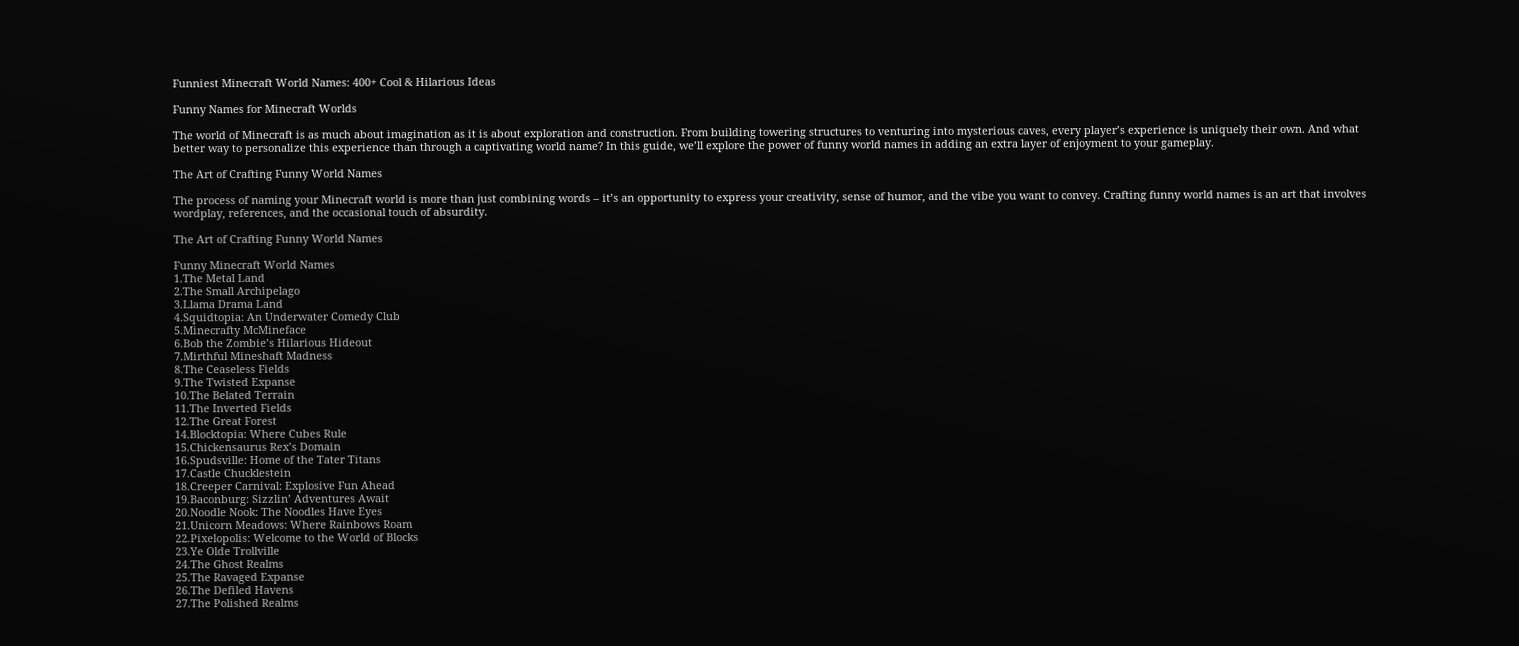Funniest Minecraft World Names: 400+ Cool & Hilarious Ideas

Funny Names for Minecraft Worlds

The world of Minecraft is as much about imagination as it is about exploration and construction. From building towering structures to venturing into mysterious caves, every player’s experience is uniquely their own. And what better way to personalize this experience than through a captivating world name? In this guide, we’ll explore the power of funny world names in adding an extra layer of enjoyment to your gameplay.

The Art of Crafting Funny World Names

The process of naming your Minecraft world is more than just combining words – it’s an opportunity to express your creativity, sense of humor, and the vibe you want to convey. Crafting funny world names is an art that involves wordplay, references, and the occasional touch of absurdity.

The Art of Crafting Funny World Names

Funny Minecraft World Names
1.The Metal Land
2.The Small Archipelago
3.Llama Drama Land
4.Squidtopia: An Underwater Comedy Club
5.Minecrafty McMineface
6.Bob the Zombie’s Hilarious Hideout
7.Mirthful Mineshaft Madness
8.The Ceaseless Fields
9.The Twisted Expanse
10.The Belated Terrain
11.The Inverted Fields
12.The Great Forest
14.Blocktopia: Where Cubes Rule
15.Chickensaurus Rex’s Domain
16.Spudsville: Home of the Tater Titans
17.Castle Chucklestein
18.Creeper Carnival: Explosive Fun Ahead
19.Baconburg: Sizzlin’ Adventures Await
20.Noodle Nook: The Noodles Have Eyes
21.Unicorn Meadows: Where Rainbows Roam
22.Pixelopolis: Welcome to the World of Blocks
23.Ye Olde Trollville
24.The Ghost Realms
25.The Ravaged Expanse
26.The Defiled Havens
27.The Polished Realms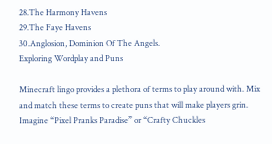28.The Harmony Havens
29.The Faye Havens
30.Anglosion, Dominion Of The Angels.
Exploring Wordplay and Puns

Minecraft lingo provides a plethora of terms to play around with. Mix and match these terms to create puns that will make players grin. Imagine “Pixel Pranks Paradise” or “Crafty Chuckles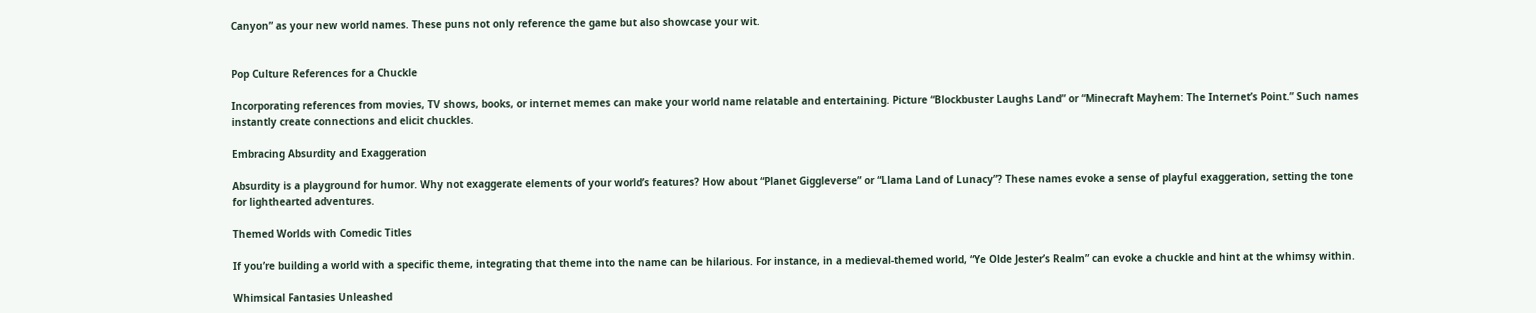Canyon” as your new world names. These puns not only reference the game but also showcase your wit.


Pop Culture References for a Chuckle

Incorporating references from movies, TV shows, books, or internet memes can make your world name relatable and entertaining. Picture “Blockbuster Laughs Land” or “Minecraft Mayhem: The Internet’s Point.” Such names instantly create connections and elicit chuckles.

Embracing Absurdity and Exaggeration

Absurdity is a playground for humor. Why not exaggerate elements of your world’s features? How about “Planet Giggleverse” or “Llama Land of Lunacy”? These names evoke a sense of playful exaggeration, setting the tone for lighthearted adventures.

Themed Worlds with Comedic Titles

If you’re building a world with a specific theme, integrating that theme into the name can be hilarious. For instance, in a medieval-themed world, “Ye Olde Jester’s Realm” can evoke a chuckle and hint at the whimsy within.

Whimsical Fantasies Unleashed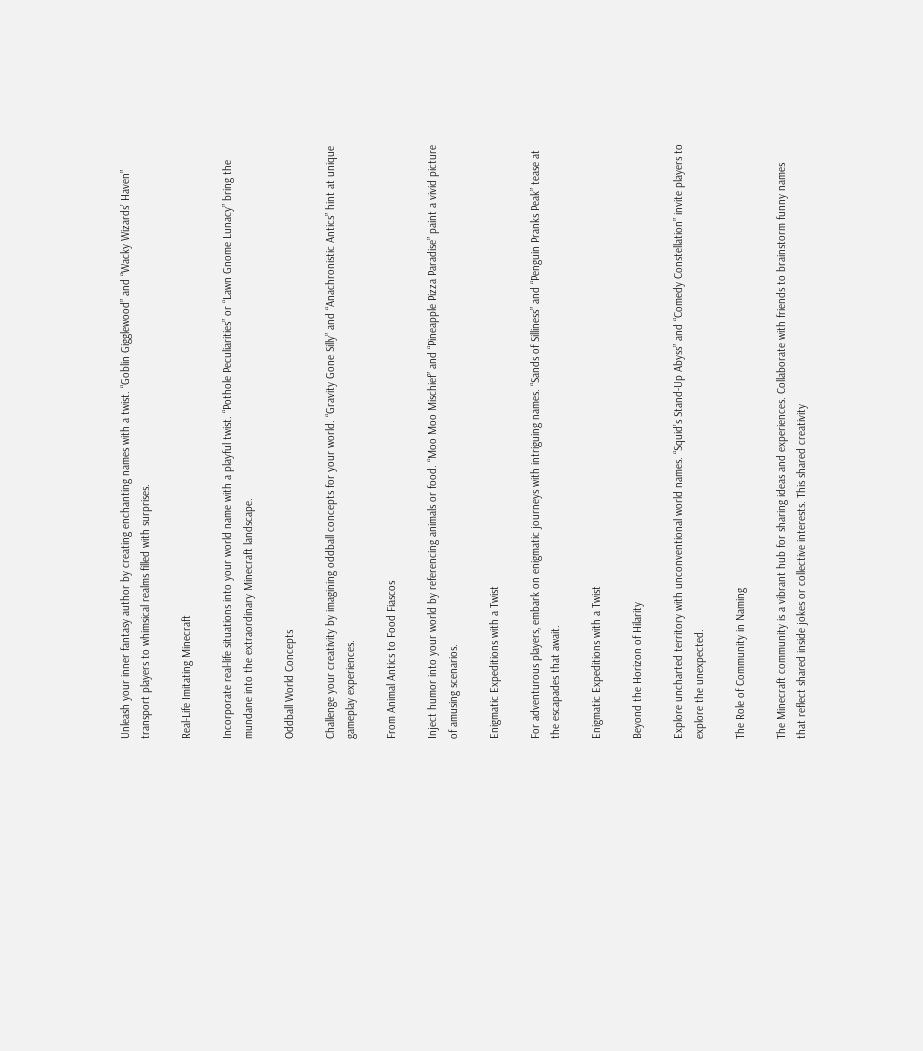Unleash your inner fantasy author by creating enchanting names with a twist. “Goblin Gigglewood” and “Wacky Wizards’ Haven” transport players to whimsical realms filled with surprises.

Real-Life Imitating Minecraft

Incorporate real-life situations into your world name with a playful twist. “Pothole Peculiarities” or “Lawn Gnome Lunacy” bring the mundane into the extraordinary Minecraft landscape.

Oddball World Concepts

Challenge your creativity by imagining oddball concepts for your world. “Gravity Gone Silly” and “Anachronistic Antics” hint at unique gameplay experiences.

From Animal Antics to Food Fiascos

Inject humor into your world by referencing animals or food. “Moo Moo Mischief” and “Pineapple Pizza Paradise” paint a vivid picture of amusing scenarios.

Enigmatic Expeditions with a Twist

For adventurous players, embark on enigmatic journeys with intriguing names. “Sands of Silliness” and “Penguin Pranks Peak” tease at the escapades that await.

Enigmatic Expeditions with a Twist

Beyond the Horizon of Hilarity

Explore uncharted territory with unconventional world names. “Squid’s Stand-Up Abyss” and “Comedy Constellation” invite players to explore the unexpected.

The Role of Community in Naming

The Minecraft community is a vibrant hub for sharing ideas and experiences. Collaborate with friends to brainstorm funny names that reflect shared inside jokes or collective interests. This shared creativity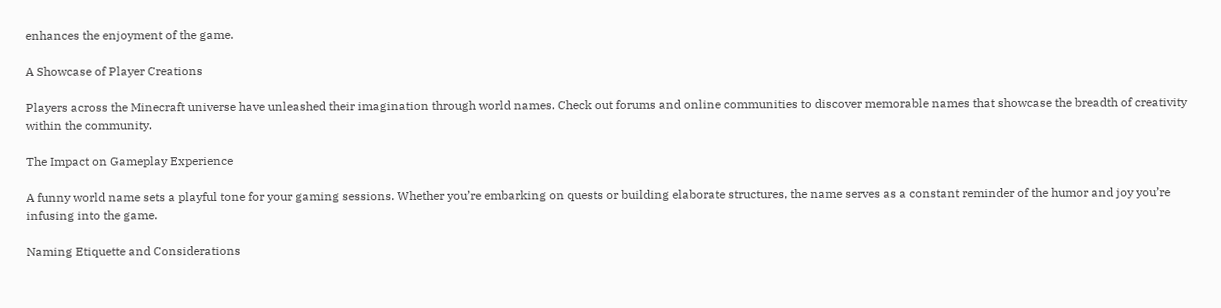enhances the enjoyment of the game.

A Showcase of Player Creations

Players across the Minecraft universe have unleashed their imagination through world names. Check out forums and online communities to discover memorable names that showcase the breadth of creativity within the community.

The Impact on Gameplay Experience

A funny world name sets a playful tone for your gaming sessions. Whether you’re embarking on quests or building elaborate structures, the name serves as a constant reminder of the humor and joy you’re infusing into the game.

Naming Etiquette and Considerations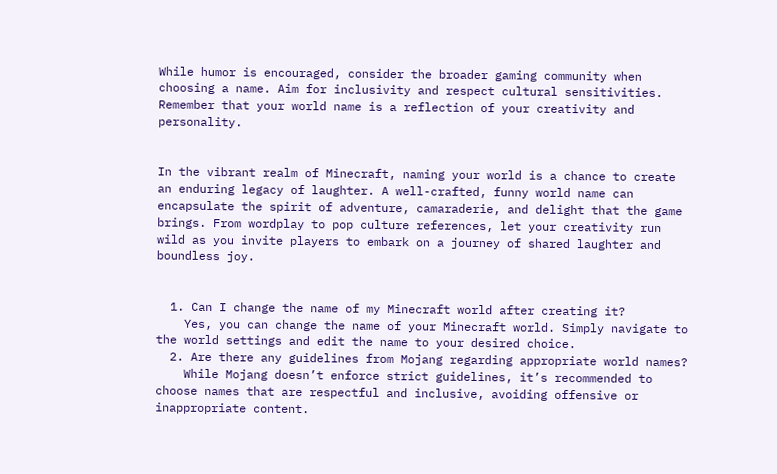While humor is encouraged, consider the broader gaming community when choosing a name. Aim for inclusivity and respect cultural sensitivities. Remember that your world name is a reflection of your creativity and personality.


In the vibrant realm of Minecraft, naming your world is a chance to create an enduring legacy of laughter. A well-crafted, funny world name can encapsulate the spirit of adventure, camaraderie, and delight that the game brings. From wordplay to pop culture references, let your creativity run wild as you invite players to embark on a journey of shared laughter and boundless joy.


  1. Can I change the name of my Minecraft world after creating it?
    Yes, you can change the name of your Minecraft world. Simply navigate to the world settings and edit the name to your desired choice.
  2. Are there any guidelines from Mojang regarding appropriate world names?
    While Mojang doesn’t enforce strict guidelines, it’s recommended to choose names that are respectful and inclusive, avoiding offensive or inappropriate content.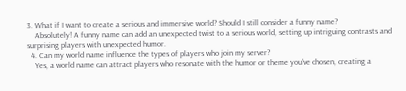3. What if I want to create a serious and immersive world? Should I still consider a funny name?
    Absolutely! A funny name can add an unexpected twist to a serious world, setting up intriguing contrasts and surprising players with unexpected humor.
  4. Can my world name influence the types of players who join my server?
    Yes, a world name can attract players who resonate with the humor or theme you’ve chosen, creating a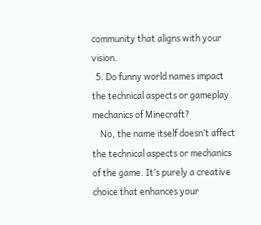community that aligns with your vision.
  5. Do funny world names impact the technical aspects or gameplay mechanics of Minecraft?
    No, the name itself doesn’t affect the technical aspects or mechanics of the game. It’s purely a creative choice that enhances your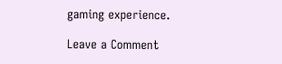gaming experience.

Leave a Comment